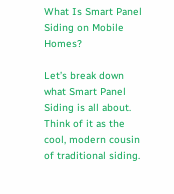What Is Smart Panel Siding on Mobile Homes?

Let’s break down what Smart Panel Siding is all about. Think of it as the cool, modern cousin of traditional siding.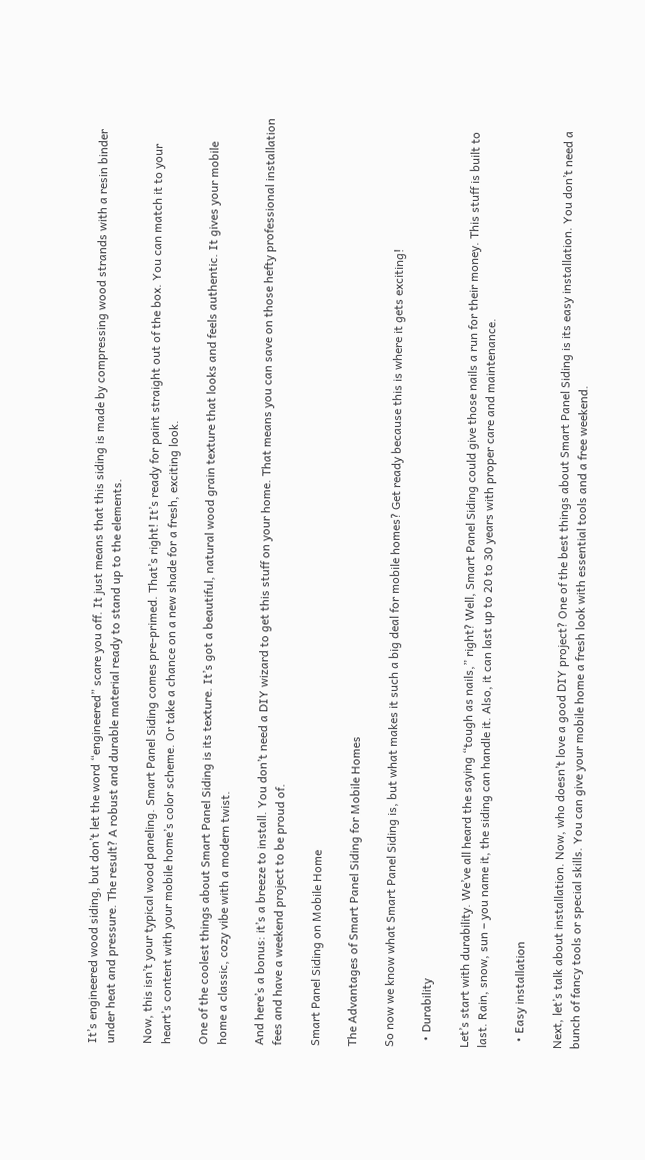It’s engineered wood siding, but don’t let the word “engineered” scare you off. It just means that this siding is made by compressing wood strands with a resin binder under heat and pressure. The result? A robust and durable material ready to stand up to the elements.

Now, this isn’t your typical wood paneling. Smart Panel Siding comes pre-primed. That’s right! It’s ready for paint straight out of the box. You can match it to your heart’s content with your mobile home’s color scheme. Or take a chance on a new shade for a fresh, exciting look.

One of the coolest things about Smart Panel Siding is its texture. It’s got a beautiful, natural wood grain texture that looks and feels authentic. It gives your mobile home a classic, cozy vibe with a modern twist.

And here’s a bonus: it’s a breeze to install. You don’t need a DIY wizard to get this stuff on your home. That means you can save on those hefty professional installation fees and have a weekend project to be proud of.

Smart Panel Siding on Mobile Home

The Advantages of Smart Panel Siding for Mobile Homes

So now we know what Smart Panel Siding is, but what makes it such a big deal for mobile homes? Get ready because this is where it gets exciting!

  • Durability

Let’s start with durability. We’ve all heard the saying “tough as nails,” right? Well, Smart Panel Siding could give those nails a run for their money. This stuff is built to last. Rain, snow, sun – you name it, the siding can handle it. Also, it can last up to 20 to 30 years with proper care and maintenance.

  • Easy installation

Next, let’s talk about installation. Now, who doesn’t love a good DIY project? One of the best things about Smart Panel Siding is its easy installation. You don’t need a bunch of fancy tools or special skills. You can give your mobile home a fresh look with essential tools and a free weekend.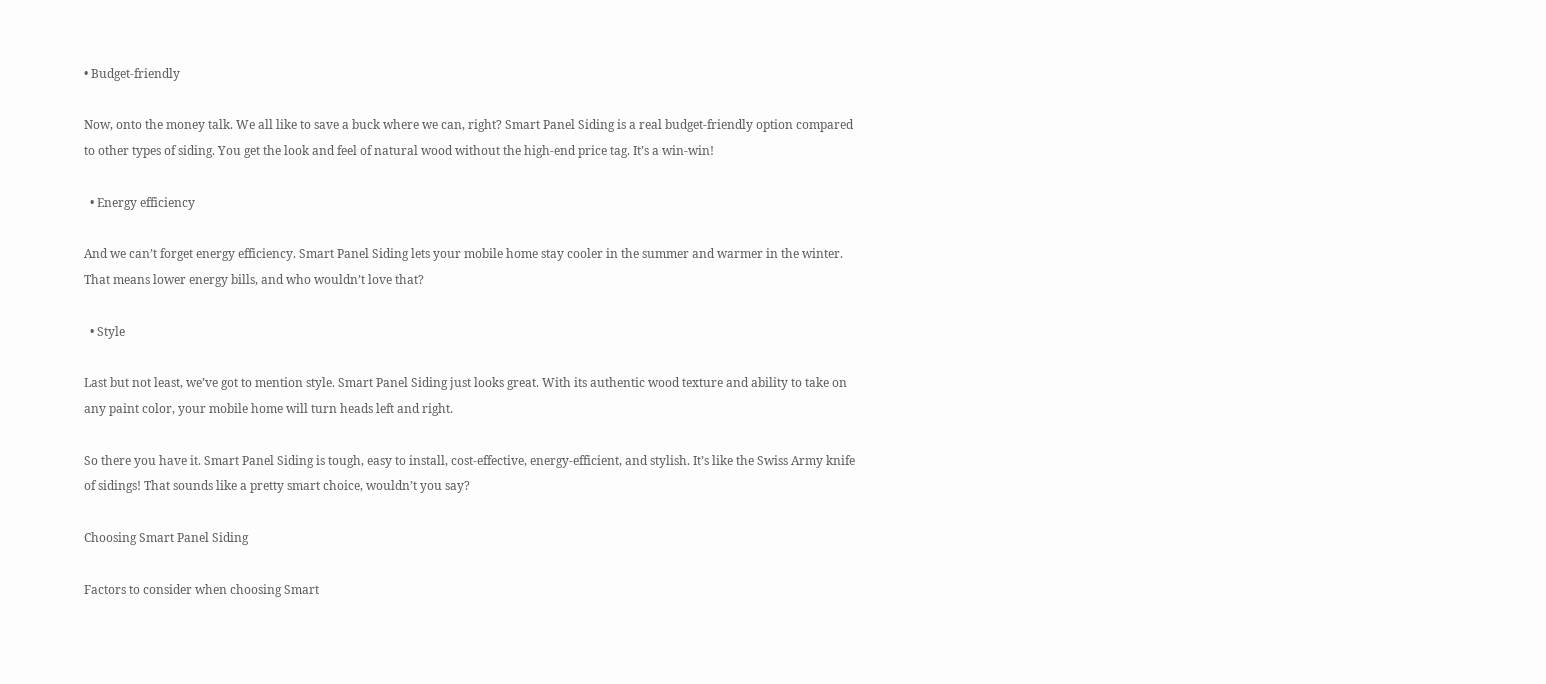• Budget-friendly

Now, onto the money talk. We all like to save a buck where we can, right? Smart Panel Siding is a real budget-friendly option compared to other types of siding. You get the look and feel of natural wood without the high-end price tag. It’s a win-win!

  • Energy efficiency

And we can’t forget energy efficiency. Smart Panel Siding lets your mobile home stay cooler in the summer and warmer in the winter. That means lower energy bills, and who wouldn’t love that?

  • Style

Last but not least, we’ve got to mention style. Smart Panel Siding just looks great. With its authentic wood texture and ability to take on any paint color, your mobile home will turn heads left and right.

So there you have it. Smart Panel Siding is tough, easy to install, cost-effective, energy-efficient, and stylish. It’s like the Swiss Army knife of sidings! That sounds like a pretty smart choice, wouldn’t you say?

Choosing Smart Panel Siding

Factors to consider when choosing Smart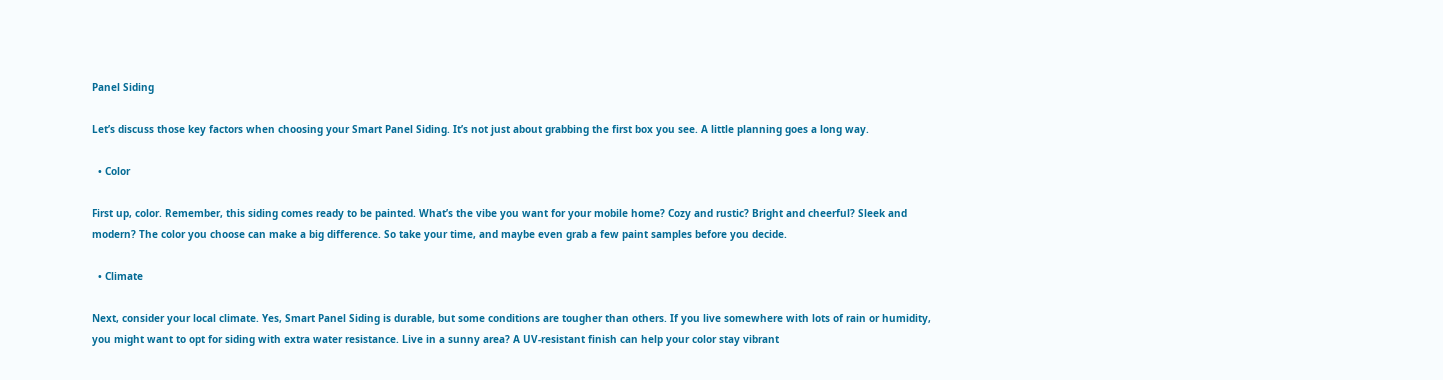Panel Siding

Let’s discuss those key factors when choosing your Smart Panel Siding. It’s not just about grabbing the first box you see. A little planning goes a long way.

  • Color

First up, color. Remember, this siding comes ready to be painted. What’s the vibe you want for your mobile home? Cozy and rustic? Bright and cheerful? Sleek and modern? The color you choose can make a big difference. So take your time, and maybe even grab a few paint samples before you decide.

  • Climate

Next, consider your local climate. Yes, Smart Panel Siding is durable, but some conditions are tougher than others. If you live somewhere with lots of rain or humidity, you might want to opt for siding with extra water resistance. Live in a sunny area? A UV-resistant finish can help your color stay vibrant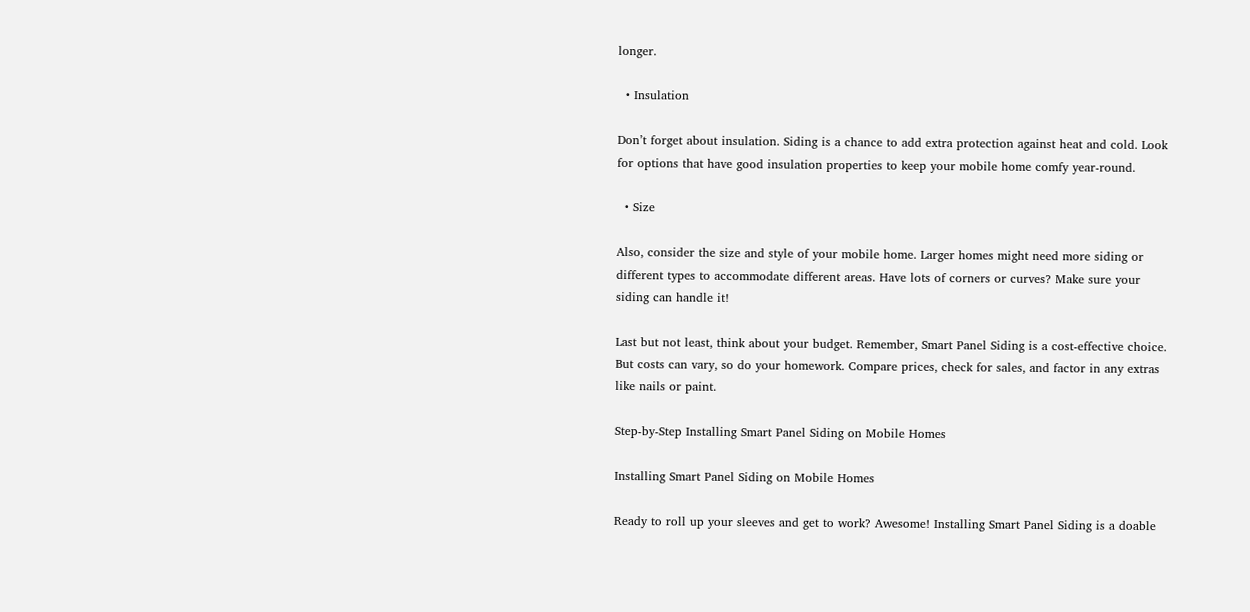longer.

  • Insulation

Don’t forget about insulation. Siding is a chance to add extra protection against heat and cold. Look for options that have good insulation properties to keep your mobile home comfy year-round.

  • Size

Also, consider the size and style of your mobile home. Larger homes might need more siding or different types to accommodate different areas. Have lots of corners or curves? Make sure your siding can handle it!

Last but not least, think about your budget. Remember, Smart Panel Siding is a cost-effective choice. But costs can vary, so do your homework. Compare prices, check for sales, and factor in any extras like nails or paint.

Step-by-Step Installing Smart Panel Siding on Mobile Homes

Installing Smart Panel Siding on Mobile Homes

Ready to roll up your sleeves and get to work? Awesome! Installing Smart Panel Siding is a doable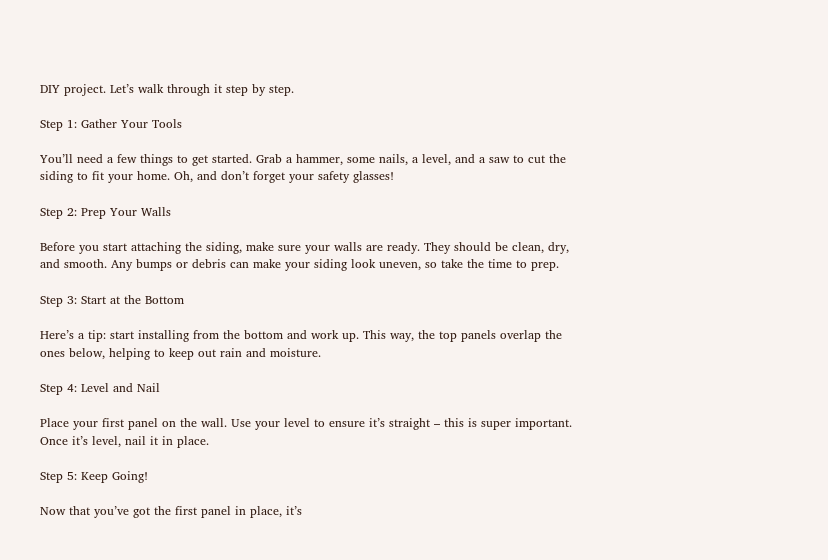DIY project. Let’s walk through it step by step.

Step 1: Gather Your Tools

You’ll need a few things to get started. Grab a hammer, some nails, a level, and a saw to cut the siding to fit your home. Oh, and don’t forget your safety glasses!

Step 2: Prep Your Walls

Before you start attaching the siding, make sure your walls are ready. They should be clean, dry, and smooth. Any bumps or debris can make your siding look uneven, so take the time to prep.

Step 3: Start at the Bottom

Here’s a tip: start installing from the bottom and work up. This way, the top panels overlap the ones below, helping to keep out rain and moisture.

Step 4: Level and Nail

Place your first panel on the wall. Use your level to ensure it’s straight – this is super important. Once it’s level, nail it in place.

Step 5: Keep Going!

Now that you’ve got the first panel in place, it’s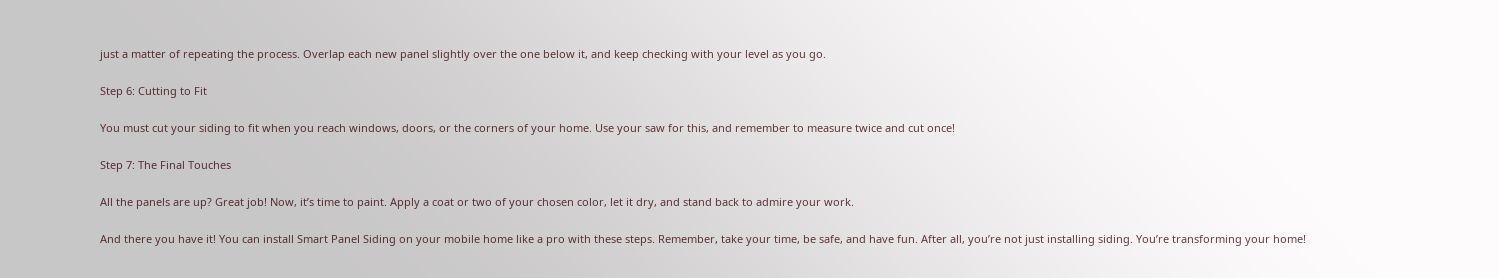just a matter of repeating the process. Overlap each new panel slightly over the one below it, and keep checking with your level as you go.

Step 6: Cutting to Fit

You must cut your siding to fit when you reach windows, doors, or the corners of your home. Use your saw for this, and remember to measure twice and cut once!

Step 7: The Final Touches

All the panels are up? Great job! Now, it’s time to paint. Apply a coat or two of your chosen color, let it dry, and stand back to admire your work.

And there you have it! You can install Smart Panel Siding on your mobile home like a pro with these steps. Remember, take your time, be safe, and have fun. After all, you’re not just installing siding. You’re transforming your home!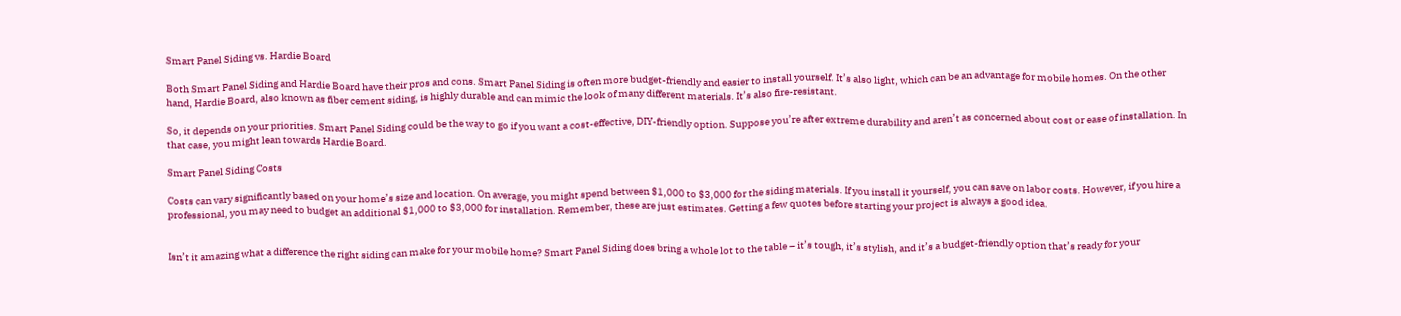Smart Panel Siding vs. Hardie Board

Both Smart Panel Siding and Hardie Board have their pros and cons. Smart Panel Siding is often more budget-friendly and easier to install yourself. It’s also light, which can be an advantage for mobile homes. On the other hand, Hardie Board, also known as fiber cement siding, is highly durable and can mimic the look of many different materials. It’s also fire-resistant.

So, it depends on your priorities. Smart Panel Siding could be the way to go if you want a cost-effective, DIY-friendly option. Suppose you’re after extreme durability and aren’t as concerned about cost or ease of installation. In that case, you might lean towards Hardie Board.

Smart Panel Siding Costs

Costs can vary significantly based on your home’s size and location. On average, you might spend between $1,000 to $3,000 for the siding materials. If you install it yourself, you can save on labor costs. However, if you hire a professional, you may need to budget an additional $1,000 to $3,000 for installation. Remember, these are just estimates. Getting a few quotes before starting your project is always a good idea.


Isn’t it amazing what a difference the right siding can make for your mobile home? Smart Panel Siding does bring a whole lot to the table – it’s tough, it’s stylish, and it’s a budget-friendly option that’s ready for your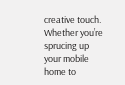creative touch. Whether you’re sprucing up your mobile home to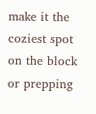make it the coziest spot on the block or prepping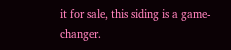it for sale, this siding is a game-changer.